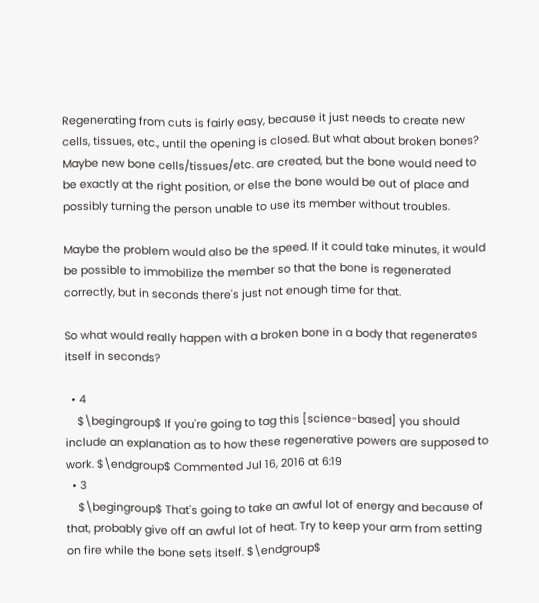Regenerating from cuts is fairly easy, because it just needs to create new cells, tissues, etc., until the opening is closed. But what about broken bones? Maybe new bone cells/tissues/etc. are created, but the bone would need to be exactly at the right position, or else the bone would be out of place and possibly turning the person unable to use its member without troubles.

Maybe the problem would also be the speed. If it could take minutes, it would be possible to immobilize the member so that the bone is regenerated correctly, but in seconds there's just not enough time for that.

So what would really happen with a broken bone in a body that regenerates itself in seconds?

  • 4
    $\begingroup$ If you're going to tag this [science-based] you should include an explanation as to how these regenerative powers are supposed to work. $\endgroup$ Commented Jul 16, 2016 at 6:19
  • 3
    $\begingroup$ That's going to take an awful lot of energy and because of that, probably give off an awful lot of heat. Try to keep your arm from setting on fire while the bone sets itself. $\endgroup$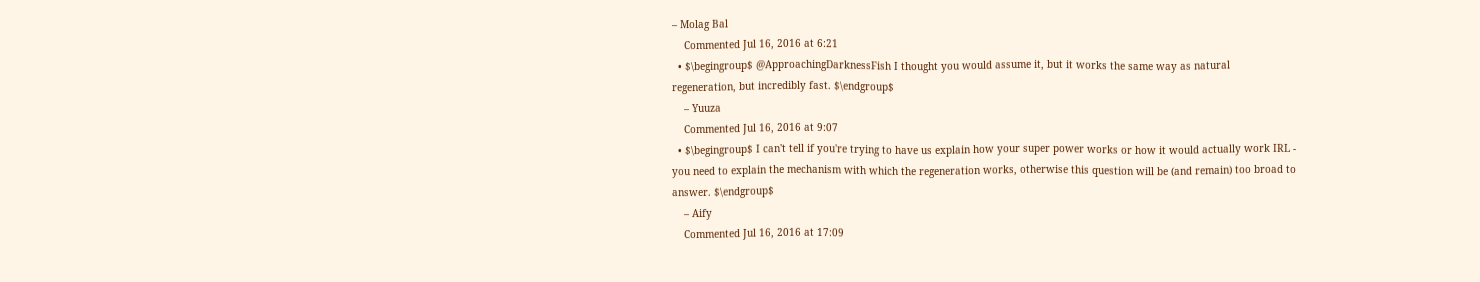– Molag Bal
    Commented Jul 16, 2016 at 6:21
  • $\begingroup$ @ApproachingDarknessFish I thought you would assume it, but it works the same way as natural regeneration, but incredibly fast. $\endgroup$
    – Yuuza
    Commented Jul 16, 2016 at 9:07
  • $\begingroup$ I can't tell if you're trying to have us explain how your super power works or how it would actually work IRL - you need to explain the mechanism with which the regeneration works, otherwise this question will be (and remain) too broad to answer. $\endgroup$
    – Aify
    Commented Jul 16, 2016 at 17:09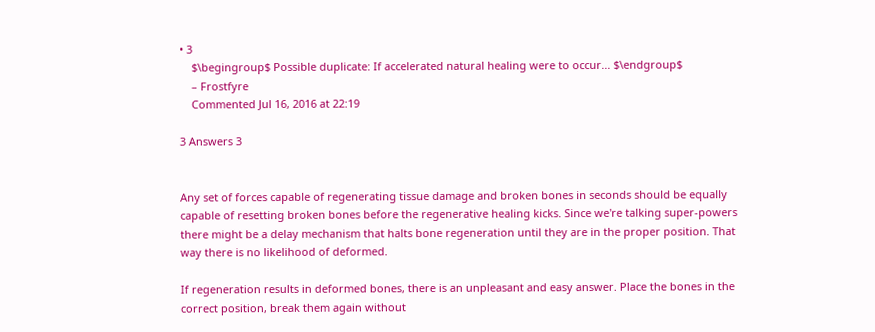• 3
    $\begingroup$ Possible duplicate: If accelerated natural healing were to occur... $\endgroup$
    – Frostfyre
    Commented Jul 16, 2016 at 22:19

3 Answers 3


Any set of forces capable of regenerating tissue damage and broken bones in seconds should be equally capable of resetting broken bones before the regenerative healing kicks. Since we're talking super-powers there might be a delay mechanism that halts bone regeneration until they are in the proper position. That way there is no likelihood of deformed.

If regeneration results in deformed bones, there is an unpleasant and easy answer. Place the bones in the correct position, break them again without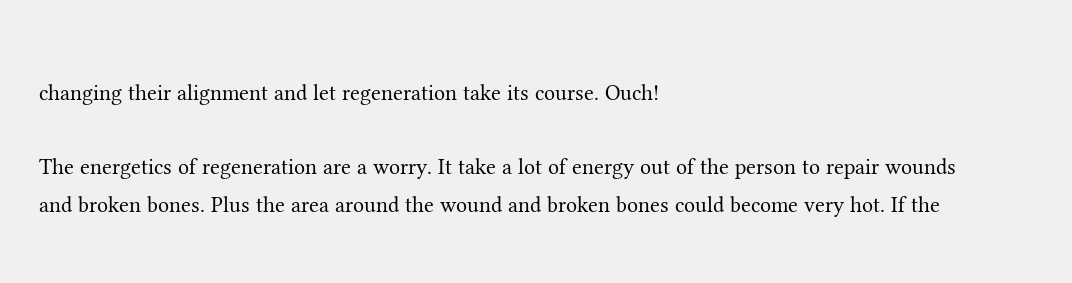changing their alignment and let regeneration take its course. Ouch!

The energetics of regeneration are a worry. It take a lot of energy out of the person to repair wounds and broken bones. Plus the area around the wound and broken bones could become very hot. If the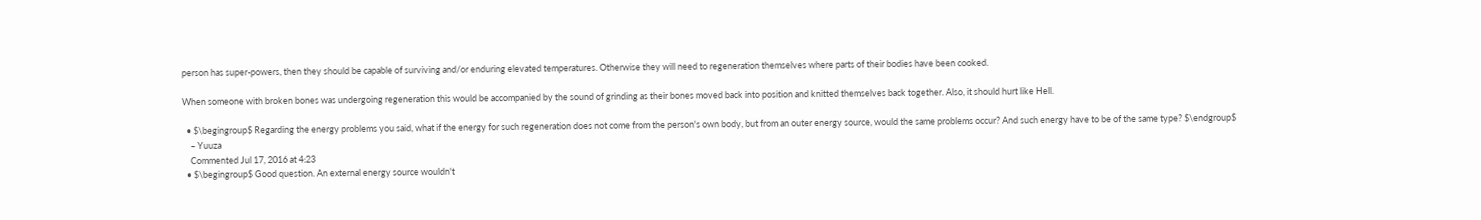person has super-powers, then they should be capable of surviving and/or enduring elevated temperatures. Otherwise they will need to regeneration themselves where parts of their bodies have been cooked.

When someone with broken bones was undergoing regeneration this would be accompanied by the sound of grinding as their bones moved back into position and knitted themselves back together. Also, it should hurt like Hell.

  • $\begingroup$ Regarding the energy problems you said, what if the energy for such regeneration does not come from the person's own body, but from an outer energy source, would the same problems occur? And such energy have to be of the same type? $\endgroup$
    – Yuuza
    Commented Jul 17, 2016 at 4:23
  • $\begingroup$ Good question. An external energy source wouldn't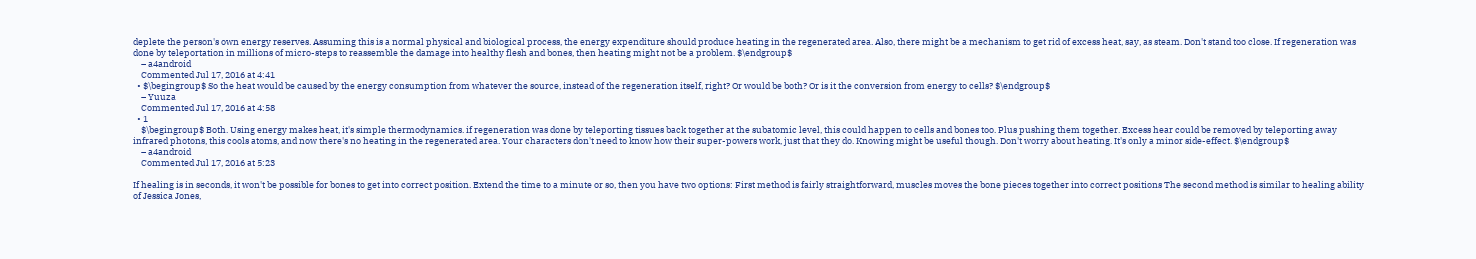deplete the person's own energy reserves. Assuming this is a normal physical and biological process, the energy expenditure should produce heating in the regenerated area. Also, there might be a mechanism to get rid of excess heat, say, as steam. Don't stand too close. If regeneration was done by teleportation in millions of micro-steps to reassemble the damage into healthy flesh and bones, then heating might not be a problem. $\endgroup$
    – a4android
    Commented Jul 17, 2016 at 4:41
  • $\begingroup$ So the heat would be caused by the energy consumption from whatever the source, instead of the regeneration itself, right? Or would be both? Or is it the conversion from energy to cells? $\endgroup$
    – Yuuza
    Commented Jul 17, 2016 at 4:58
  • 1
    $\begingroup$ Both. Using energy makes heat, it's simple thermodynamics. if regeneration was done by teleporting tissues back together at the subatomic level, this could happen to cells and bones too. Plus pushing them together. Excess hear could be removed by teleporting away infrared photons, this cools atoms, and now there's no heating in the regenerated area. Your characters don't need to know how their super-powers work, just that they do. Knowing might be useful though. Don't worry about heating. It's only a minor side-effect. $\endgroup$
    – a4android
    Commented Jul 17, 2016 at 5:23

If healing is in seconds, it won't be possible for bones to get into correct position. Extend the time to a minute or so, then you have two options: First method is fairly straightforward, muscles moves the bone pieces together into correct positions The second method is similar to healing ability of Jessica Jones,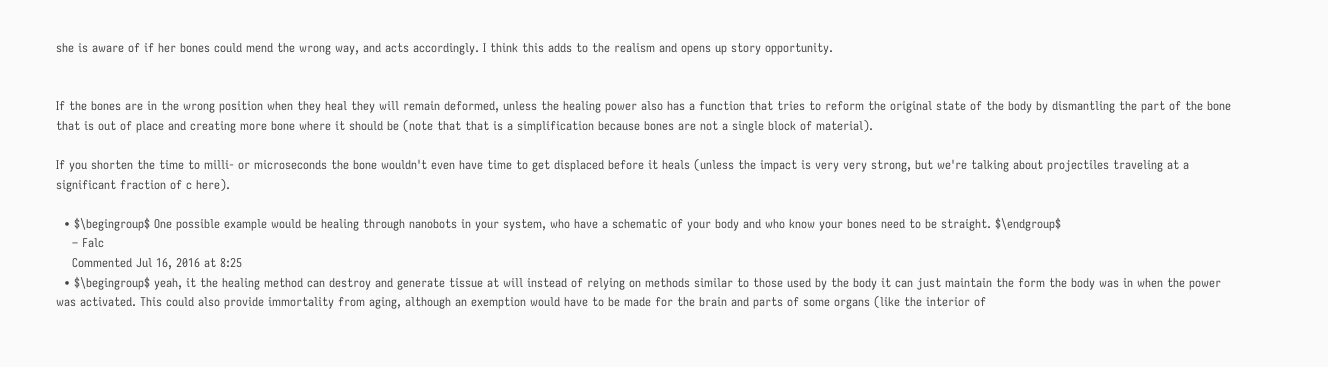she is aware of if her bones could mend the wrong way, and acts accordingly. I think this adds to the realism and opens up story opportunity.


If the bones are in the wrong position when they heal they will remain deformed, unless the healing power also has a function that tries to reform the original state of the body by dismantling the part of the bone that is out of place and creating more bone where it should be (note that that is a simplification because bones are not a single block of material).

If you shorten the time to milli- or microseconds the bone wouldn't even have time to get displaced before it heals (unless the impact is very very strong, but we're talking about projectiles traveling at a significant fraction of c here).

  • $\begingroup$ One possible example would be healing through nanobots in your system, who have a schematic of your body and who know your bones need to be straight. $\endgroup$
    – Falc
    Commented Jul 16, 2016 at 8:25
  • $\begingroup$ yeah, it the healing method can destroy and generate tissue at will instead of relying on methods similar to those used by the body it can just maintain the form the body was in when the power was activated. This could also provide immortality from aging, although an exemption would have to be made for the brain and parts of some organs (like the interior of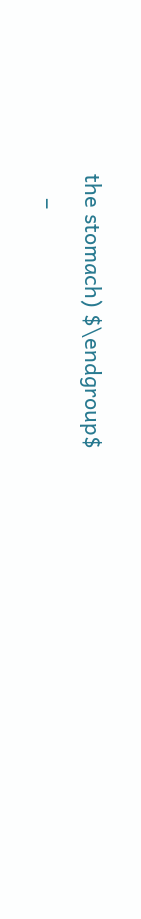the stomach) $\endgroup$
    –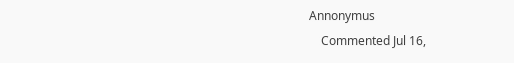Annonymus
    Commented Jul 16,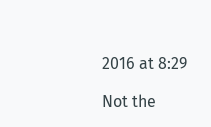2016 at 8:29

Not the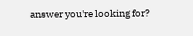answer you're looking for?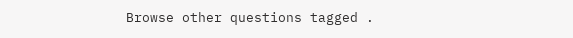Browse other questions tagged .